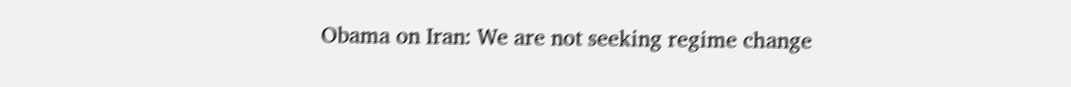Obama on Iran: We are not seeking regime change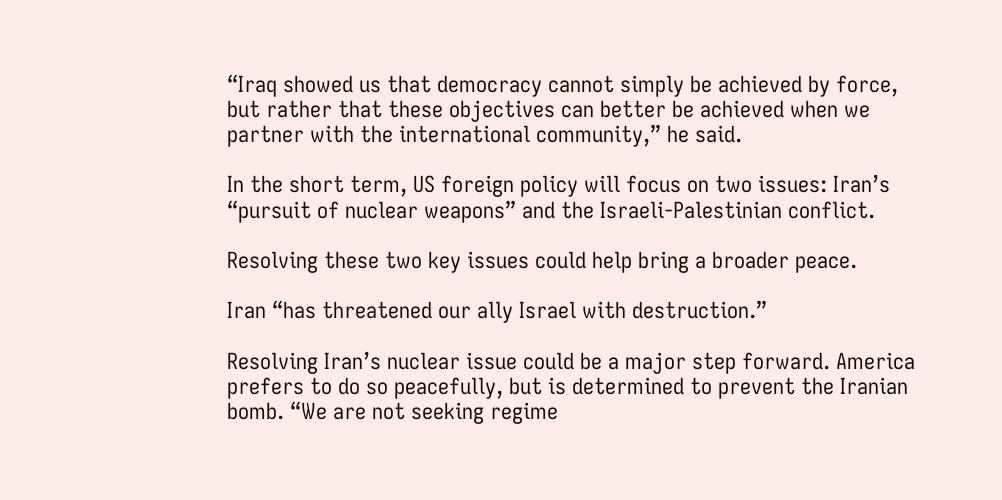“Iraq showed us that democracy cannot simply be achieved by force, but rather that these objectives can better be achieved when we partner with the international community,” he said.

In the short term, US foreign policy will focus on two issues: Iran’s “pursuit of nuclear weapons” and the Israeli-Palestinian conflict.

Resolving these two key issues could help bring a broader peace.

Iran “has threatened our ally Israel with destruction.”

Resolving Iran’s nuclear issue could be a major step forward. America prefers to do so peacefully, but is determined to prevent the Iranian bomb. “We are not seeking regime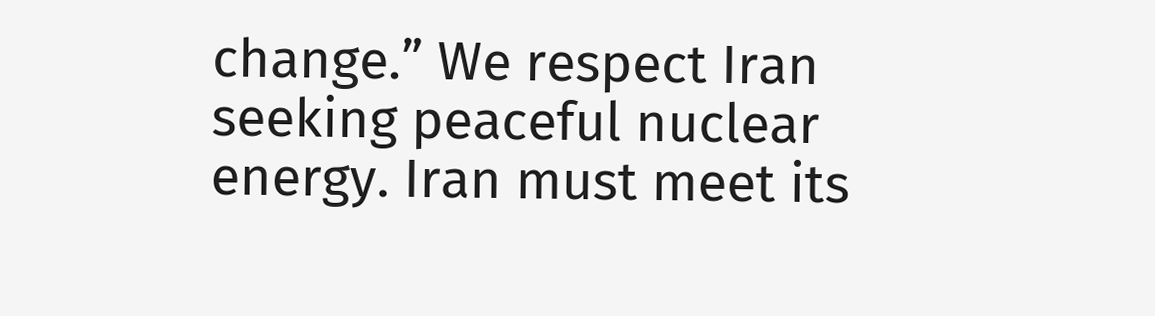change.” We respect Iran seeking peaceful nuclear energy. Iran must meet its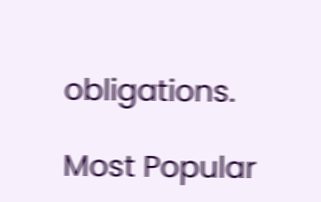obligations.

Most Popular